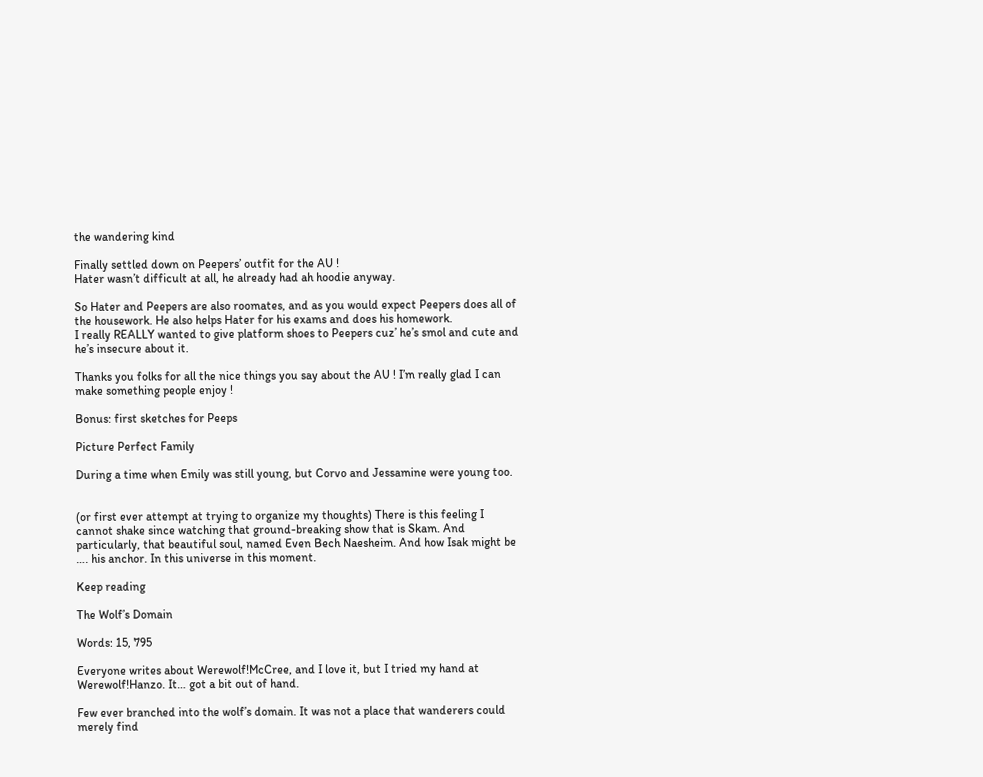the wandering kind

Finally settled down on Peepers’ outfit for the AU !
Hater wasn’t difficult at all, he already had ah hoodie anyway.

So Hater and Peepers are also roomates, and as you would expect Peepers does all of the housework. He also helps Hater for his exams and does his homework.
I really REALLY wanted to give platform shoes to Peepers cuz’ he’s smol and cute and he’s insecure about it.

Thanks you folks for all the nice things you say about the AU ! I’m really glad I can make something people enjoy !

Bonus: first sketches for Peeps

Picture Perfect Family

During a time when Emily was still young, but Corvo and Jessamine were young too.


(or first ever attempt at trying to organize my thoughts) There is this feeling I cannot shake since watching that ground-breaking show that is Skam. And particularly, that beautiful soul, named Even Bech Naesheim. And how Isak might be …. his anchor. In this universe in this moment.

Keep reading

The Wolf’s Domain

Words: 15, 795

Everyone writes about Werewolf!McCree, and I love it, but I tried my hand at Werewolf!Hanzo. It… got a bit out of hand.

Few ever branched into the wolf’s domain. It was not a place that wanderers could merely find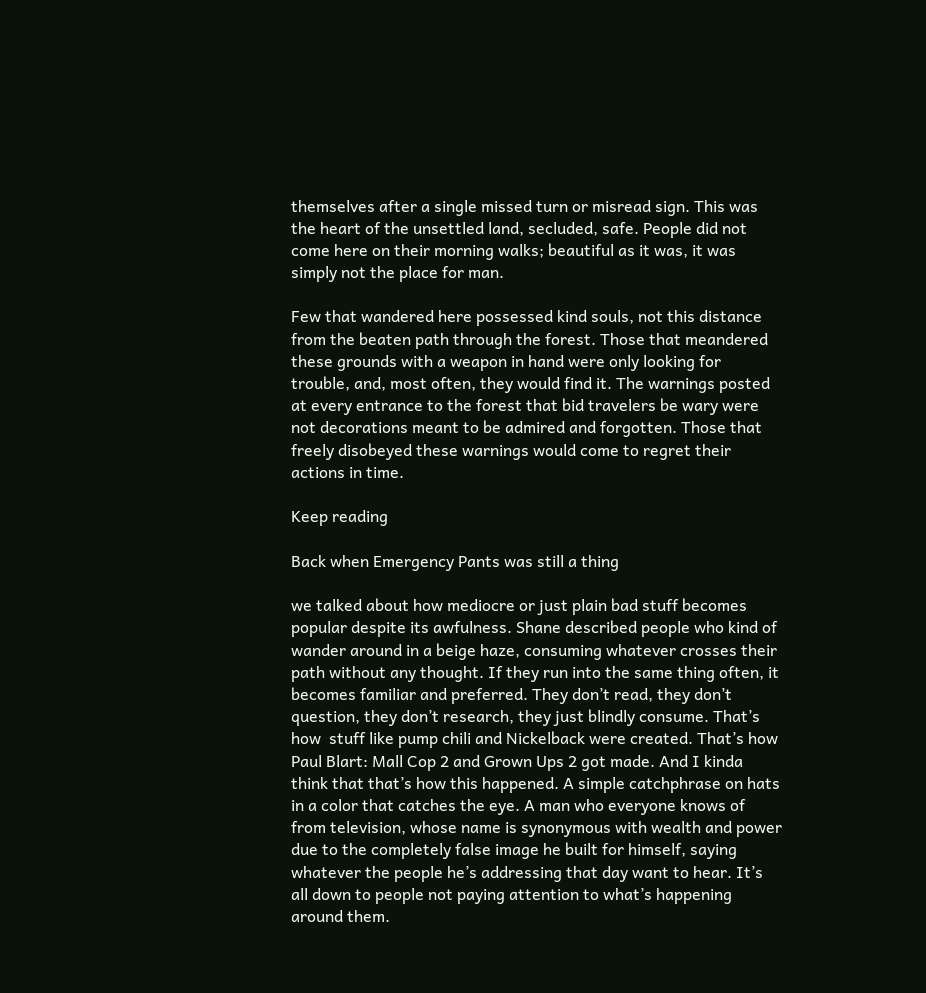themselves after a single missed turn or misread sign. This was the heart of the unsettled land, secluded, safe. People did not come here on their morning walks; beautiful as it was, it was simply not the place for man.

Few that wandered here possessed kind souls, not this distance from the beaten path through the forest. Those that meandered these grounds with a weapon in hand were only looking for trouble, and, most often, they would find it. The warnings posted at every entrance to the forest that bid travelers be wary were not decorations meant to be admired and forgotten. Those that freely disobeyed these warnings would come to regret their actions in time.

Keep reading

Back when Emergency Pants was still a thing

we talked about how mediocre or just plain bad stuff becomes popular despite its awfulness. Shane described people who kind of wander around in a beige haze, consuming whatever crosses their path without any thought. If they run into the same thing often, it becomes familiar and preferred. They don’t read, they don’t question, they don’t research, they just blindly consume. That’s how  stuff like pump chili and Nickelback were created. That’s how Paul Blart: Mall Cop 2 and Grown Ups 2 got made. And I kinda think that that’s how this happened. A simple catchphrase on hats in a color that catches the eye. A man who everyone knows of from television, whose name is synonymous with wealth and power due to the completely false image he built for himself, saying whatever the people he’s addressing that day want to hear. It’s all down to people not paying attention to what’s happening around them.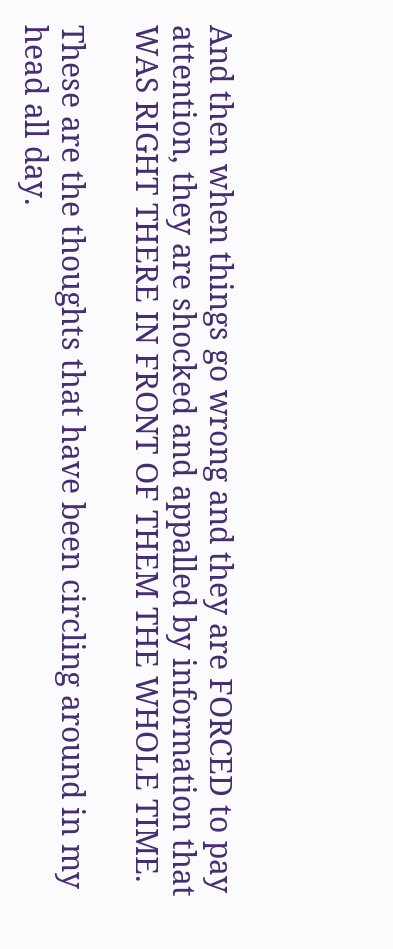And then when things go wrong and they are FORCED to pay attention, they are shocked and appalled by information that WAS RIGHT THERE IN FRONT OF THEM THE WHOLE TIME.

These are the thoughts that have been circling around in my head all day.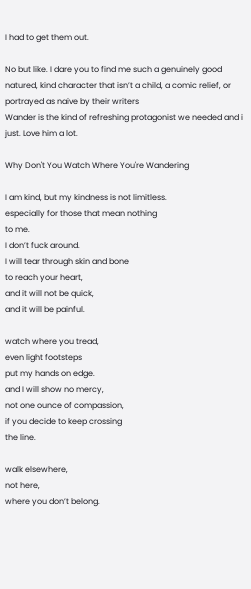I had to get them out.

No but like. I dare you to find me such a genuinely good natured, kind character that isn’t a child, a comic relief, or portrayed as naive by their writers
Wander is the kind of refreshing protagonist we needed and i just. Love him a lot.

Why Don't You Watch Where You're Wandering

I am kind, but my kindness is not limitless.
especially for those that mean nothing
to me.
I don’t fuck around.
I will tear through skin and bone
to reach your heart,
and it will not be quick,
and it will be painful.

watch where you tread,
even light footsteps
put my hands on edge.
and I will show no mercy,
not one ounce of compassion,
if you decide to keep crossing
the line.

walk elsewhere,
not here,
where you don’t belong.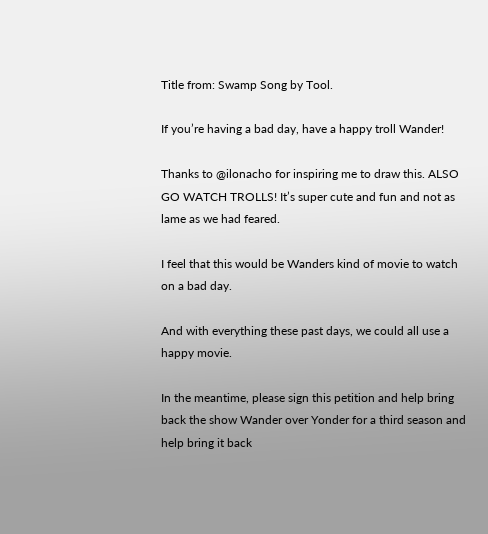Title from: Swamp Song by Tool.

If you’re having a bad day, have a happy troll Wander!

Thanks to @ilonacho for inspiring me to draw this. ALSO GO WATCH TROLLS! It’s super cute and fun and not as lame as we had feared.

I feel that this would be Wanders kind of movie to watch on a bad day.

And with everything these past days, we could all use a happy movie.

In the meantime, please sign this petition and help bring back the show Wander over Yonder for a third season and help bring it back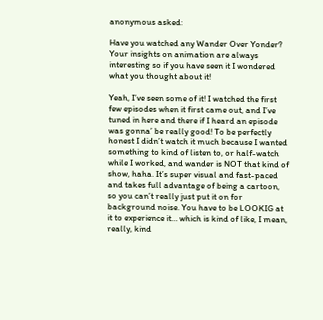anonymous asked:

Have you watched any Wander Over Yonder? Your insights on animation are always interesting so if you have seen it I wondered what you thought about it!

Yeah, I’ve seen some of it! I watched the first few episodes when it first came out, and I’ve tuned in here and there if I heard an episode was gonna’ be really good! To be perfectly honest I didn’t watch it much because I wanted something to kind of listen to, or half-watch while I worked, and wander is NOT that kind of show, haha. It’s super visual and fast-paced and takes full advantage of being a cartoon, so you can’t really just put it on for background noise. You have to be LOOKIG at it to experience it… which is kind of like, I mean, really, kind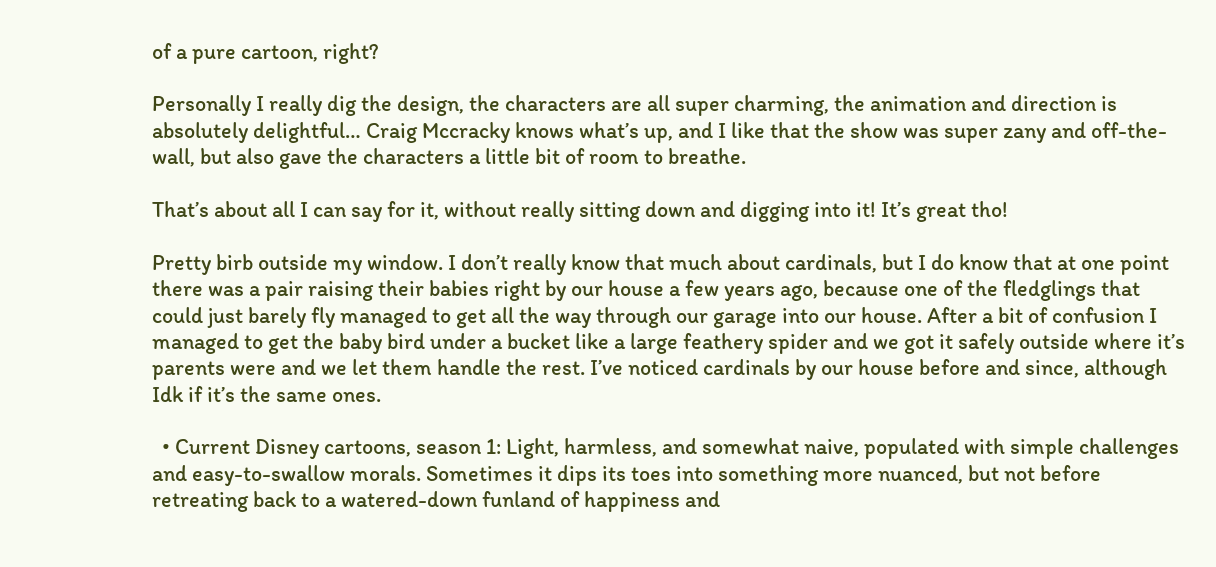of a pure cartoon, right?

Personally I really dig the design, the characters are all super charming, the animation and direction is absolutely delightful… Craig Mccracky knows what’s up, and I like that the show was super zany and off-the-wall, but also gave the characters a little bit of room to breathe.

That’s about all I can say for it, without really sitting down and digging into it! It’s great tho!

Pretty birb outside my window. I don’t really know that much about cardinals, but I do know that at one point there was a pair raising their babies right by our house a few years ago, because one of the fledglings that could just barely fly managed to get all the way through our garage into our house. After a bit of confusion I managed to get the baby bird under a bucket like a large feathery spider and we got it safely outside where it’s parents were and we let them handle the rest. I’ve noticed cardinals by our house before and since, although Idk if it’s the same ones.

  • Current Disney cartoons, season 1: Light, harmless, and somewhat naive, populated with simple challenges and easy-to-swallow morals. Sometimes it dips its toes into something more nuanced, but not before retreating back to a watered-down funland of happiness and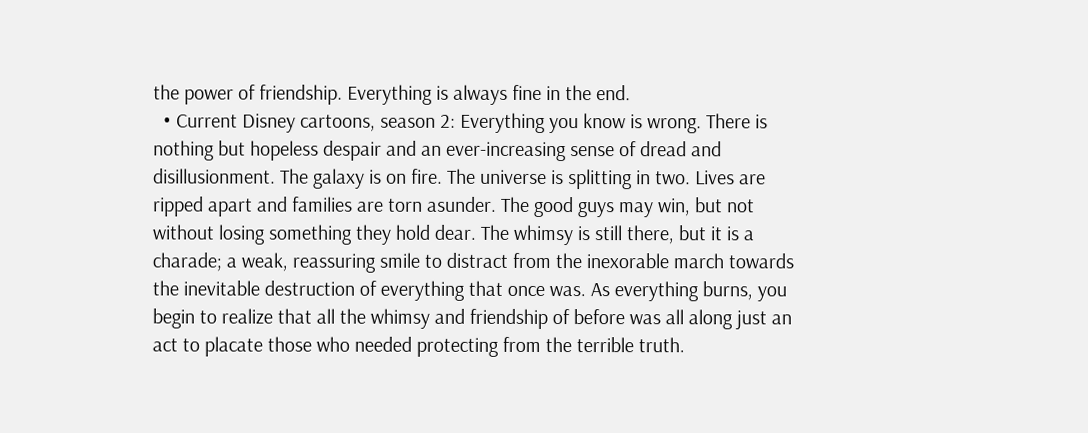the power of friendship. Everything is always fine in the end.
  • Current Disney cartoons, season 2: Everything you know is wrong. There is nothing but hopeless despair and an ever-increasing sense of dread and disillusionment. The galaxy is on fire. The universe is splitting in two. Lives are ripped apart and families are torn asunder. The good guys may win, but not without losing something they hold dear. The whimsy is still there, but it is a charade; a weak, reassuring smile to distract from the inexorable march towards the inevitable destruction of everything that once was. As everything burns, you begin to realize that all the whimsy and friendship of before was all along just an act to placate those who needed protecting from the terrible truth.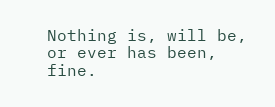Nothing is, will be, or ever has been, fine.